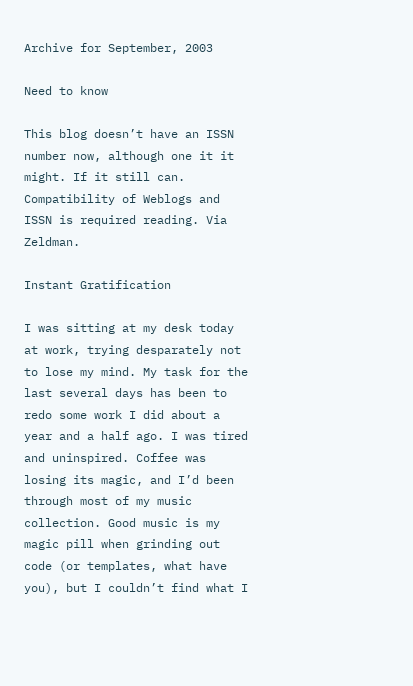Archive for September, 2003

Need to know

This blog doesn’t have an ISSN number now, although one it it might. If it still can. Compatibility of Weblogs and ISSN is required reading. Via Zeldman.

Instant Gratification

I was sitting at my desk today at work, trying desparately not to lose my mind. My task for the last several days has been to redo some work I did about a year and a half ago. I was tired and uninspired. Coffee was losing its magic, and I’d been through most of my music collection. Good music is my magic pill when grinding out code (or templates, what have you), but I couldn’t find what I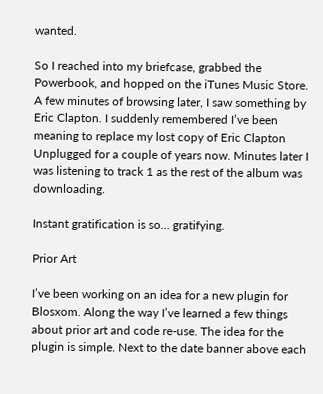wanted.

So I reached into my briefcase, grabbed the Powerbook, and hopped on the iTunes Music Store. A few minutes of browsing later, I saw something by Eric Clapton. I suddenly remembered I’ve been meaning to replace my lost copy of Eric Clapton Unplugged for a couple of years now. Minutes later I was listening to track 1 as the rest of the album was downloading.

Instant gratification is so… gratifying.

Prior Art

I’ve been working on an idea for a new plugin for Blosxom. Along the way I’ve learned a few things about prior art and code re-use. The idea for the plugin is simple. Next to the date banner above each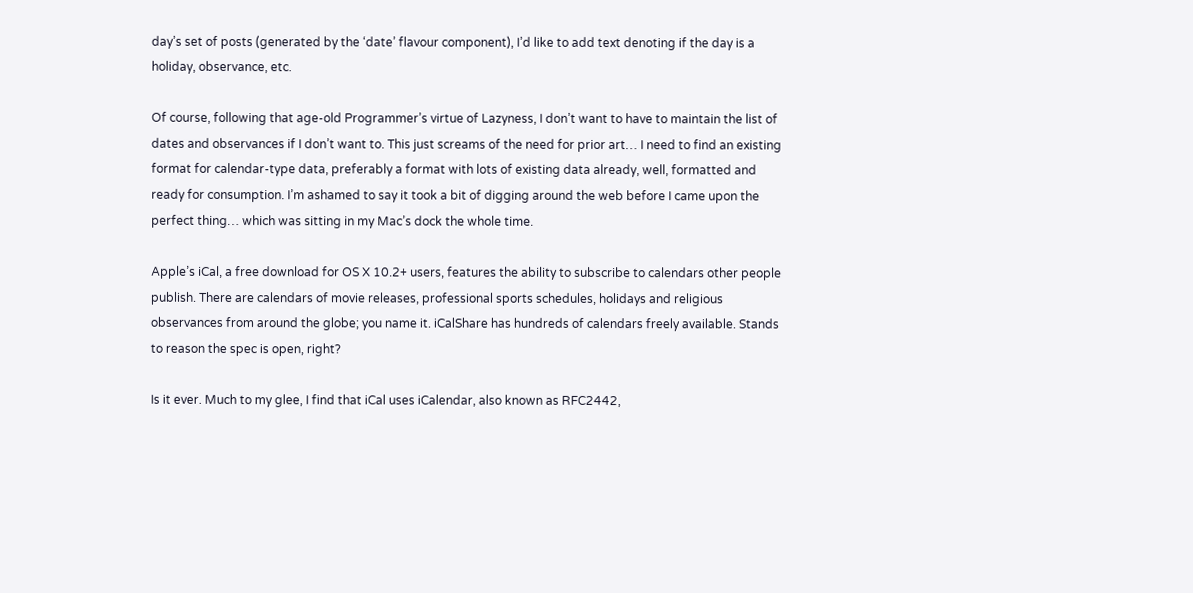day’s set of posts (generated by the ‘date’ flavour component), I’d like to add text denoting if the day is a holiday, observance, etc.

Of course, following that age-old Programmer’s virtue of Lazyness, I don’t want to have to maintain the list of dates and observances if I don’t want to. This just screams of the need for prior art… I need to find an existing format for calendar-type data, preferably a format with lots of existing data already, well, formatted and ready for consumption. I’m ashamed to say it took a bit of digging around the web before I came upon the perfect thing… which was sitting in my Mac’s dock the whole time.

Apple’s iCal, a free download for OS X 10.2+ users, features the ability to subscribe to calendars other people publish. There are calendars of movie releases, professional sports schedules, holidays and religious observances from around the globe; you name it. iCalShare has hundreds of calendars freely available. Stands to reason the spec is open, right?

Is it ever. Much to my glee, I find that iCal uses iCalendar, also known as RFC2442,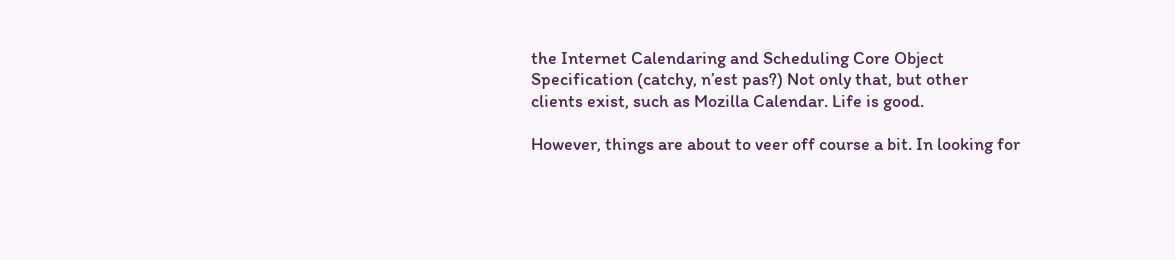the Internet Calendaring and Scheduling Core Object Specification (catchy, n’est pas?) Not only that, but other clients exist, such as Mozilla Calendar. Life is good.

However, things are about to veer off course a bit. In looking for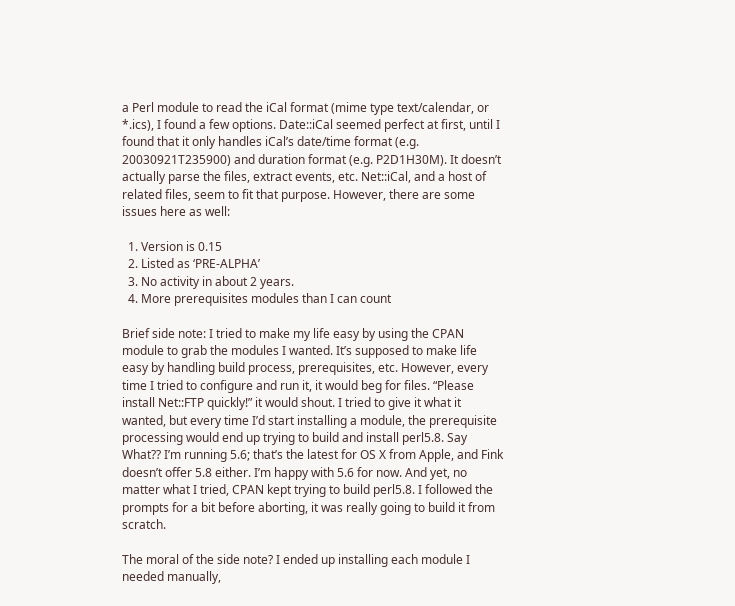a Perl module to read the iCal format (mime type text/calendar, or *.ics), I found a few options. Date::iCal seemed perfect at first, until I found that it only handles iCal’s date/time format (e.g. 20030921T235900) and duration format (e.g. P2D1H30M). It doesn’t actually parse the files, extract events, etc. Net::iCal, and a host of related files, seem to fit that purpose. However, there are some issues here as well:

  1. Version is 0.15
  2. Listed as ‘PRE-ALPHA’
  3. No activity in about 2 years.
  4. More prerequisites modules than I can count

Brief side note: I tried to make my life easy by using the CPAN module to grab the modules I wanted. It’s supposed to make life easy by handling build process, prerequisites, etc. However, every time I tried to configure and run it, it would beg for files. “Please install Net::FTP quickly!” it would shout. I tried to give it what it wanted, but every time I’d start installing a module, the prerequisite processing would end up trying to build and install perl5.8. Say What?? I’m running 5.6; that’s the latest for OS X from Apple, and Fink doesn’t offer 5.8 either. I’m happy with 5.6 for now. And yet, no matter what I tried, CPAN kept trying to build perl5.8. I followed the prompts for a bit before aborting, it was really going to build it from scratch.

The moral of the side note? I ended up installing each module I needed manually,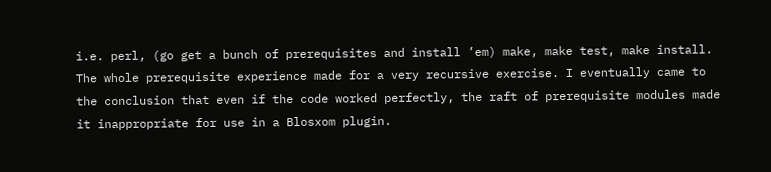i.e. perl, (go get a bunch of prerequisites and install ’em) make, make test, make install. The whole prerequisite experience made for a very recursive exercise. I eventually came to the conclusion that even if the code worked perfectly, the raft of prerequisite modules made it inappropriate for use in a Blosxom plugin.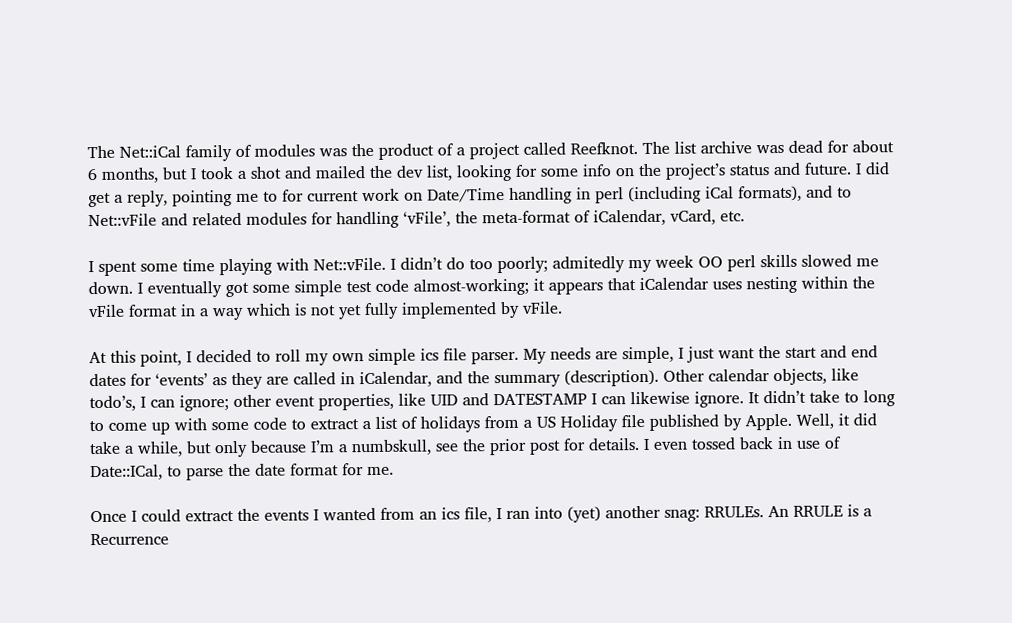The Net::iCal family of modules was the product of a project called Reefknot. The list archive was dead for about 6 months, but I took a shot and mailed the dev list, looking for some info on the project’s status and future. I did get a reply, pointing me to for current work on Date/Time handling in perl (including iCal formats), and to Net::vFile and related modules for handling ‘vFile’, the meta-format of iCalendar, vCard, etc.

I spent some time playing with Net::vFile. I didn’t do too poorly; admitedly my week OO perl skills slowed me down. I eventually got some simple test code almost-working; it appears that iCalendar uses nesting within the vFile format in a way which is not yet fully implemented by vFile.

At this point, I decided to roll my own simple ics file parser. My needs are simple, I just want the start and end dates for ‘events’ as they are called in iCalendar, and the summary (description). Other calendar objects, like todo’s, I can ignore; other event properties, like UID and DATESTAMP I can likewise ignore. It didn’t take to long to come up with some code to extract a list of holidays from a US Holiday file published by Apple. Well, it did take a while, but only because I’m a numbskull, see the prior post for details. I even tossed back in use of Date::ICal, to parse the date format for me.

Once I could extract the events I wanted from an ics file, I ran into (yet) another snag: RRULEs. An RRULE is a Recurrence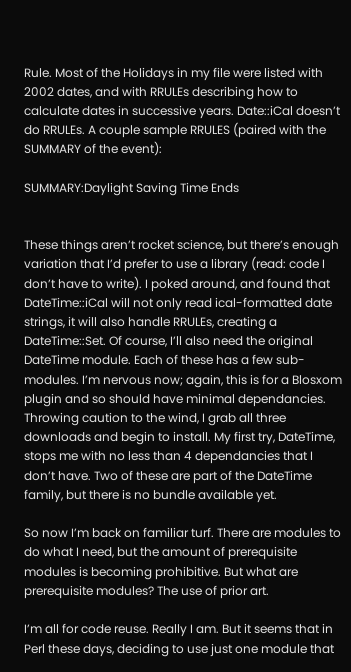Rule. Most of the Holidays in my file were listed with 2002 dates, and with RRULEs describing how to calculate dates in successive years. Date::iCal doesn’t do RRULEs. A couple sample RRULES (paired with the SUMMARY of the event):

SUMMARY:Daylight Saving Time Ends


These things aren’t rocket science, but there’s enough variation that I’d prefer to use a library (read: code I don’t have to write). I poked around, and found that DateTime::iCal will not only read ical-formatted date strings, it will also handle RRULEs, creating a DateTime::Set. Of course, I’ll also need the original DateTime module. Each of these has a few sub-modules. I’m nervous now; again, this is for a Blosxom plugin and so should have minimal dependancies. Throwing caution to the wind, I grab all three downloads and begin to install. My first try, DateTime, stops me with no less than 4 dependancies that I don’t have. Two of these are part of the DateTime family, but there is no bundle available yet.

So now I’m back on familiar turf. There are modules to do what I need, but the amount of prerequisite modules is becoming prohibitive. But what are prerequisite modules? The use of prior art.

I’m all for code reuse. Really I am. But it seems that in Perl these days, deciding to use just one module that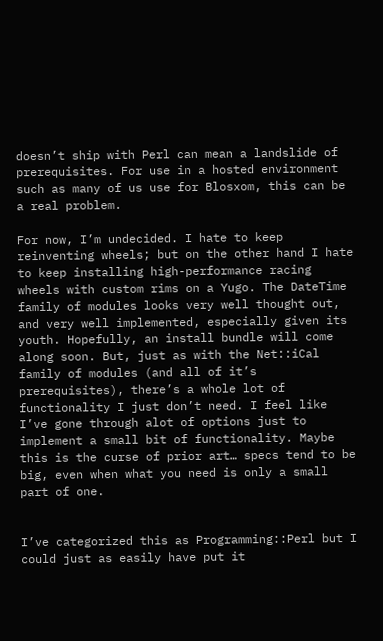doesn’t ship with Perl can mean a landslide of prerequisites. For use in a hosted environment such as many of us use for Blosxom, this can be a real problem.

For now, I’m undecided. I hate to keep reinventing wheels; but on the other hand I hate to keep installing high-performance racing wheels with custom rims on a Yugo. The DateTime family of modules looks very well thought out, and very well implemented, especially given its youth. Hopefully, an install bundle will come along soon. But, just as with the Net::iCal family of modules (and all of it’s prerequisites), there’s a whole lot of functionality I just don’t need. I feel like I’ve gone through alot of options just to implement a small bit of functionality. Maybe this is the curse of prior art… specs tend to be big, even when what you need is only a small part of one.


I’ve categorized this as Programming::Perl but I could just as easily have put it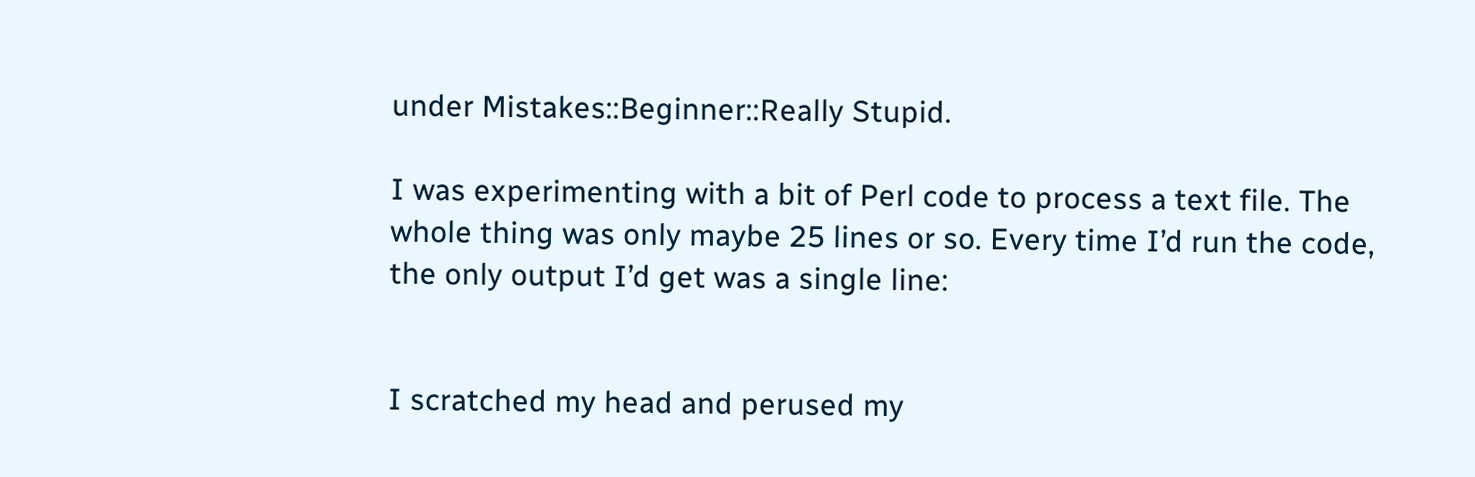under Mistakes::Beginner::Really Stupid.

I was experimenting with a bit of Perl code to process a text file. The whole thing was only maybe 25 lines or so. Every time I’d run the code, the only output I’d get was a single line:


I scratched my head and perused my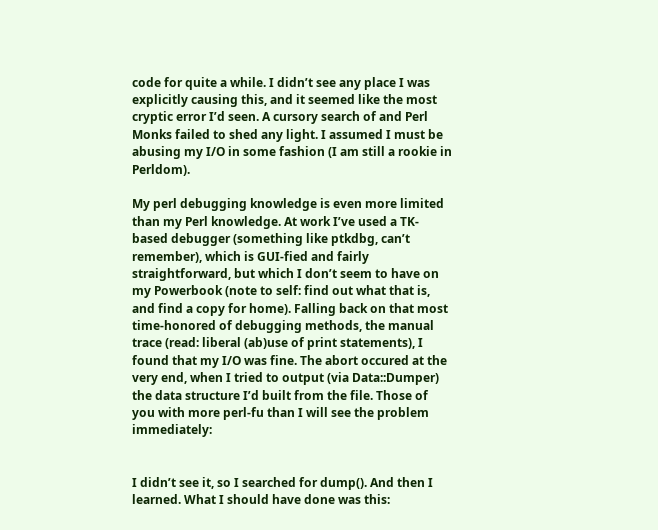code for quite a while. I didn’t see any place I was explicitly causing this, and it seemed like the most cryptic error I’d seen. A cursory search of and Perl Monks failed to shed any light. I assumed I must be abusing my I/O in some fashion (I am still a rookie in Perldom).

My perl debugging knowledge is even more limited than my Perl knowledge. At work I’ve used a TK-based debugger (something like ptkdbg, can’t remember), which is GUI-fied and fairly straightforward, but which I don’t seem to have on my Powerbook (note to self: find out what that is, and find a copy for home). Falling back on that most time-honored of debugging methods, the manual trace (read: liberal (ab)use of print statements), I found that my I/O was fine. The abort occured at the very end, when I tried to output (via Data::Dumper) the data structure I’d built from the file. Those of you with more perl-fu than I will see the problem immediately:


I didn’t see it, so I searched for dump(). And then I learned. What I should have done was this: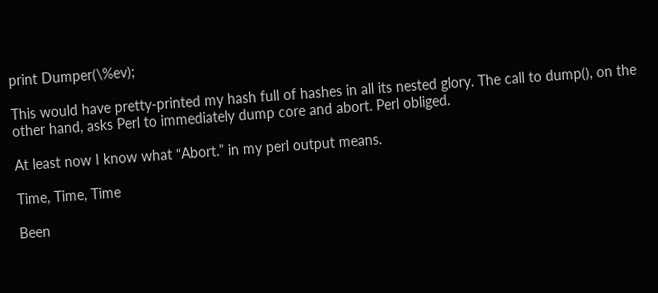print Dumper(\%ev);

This would have pretty-printed my hash full of hashes in all its nested glory. The call to dump(), on the other hand, asks Perl to immediately dump core and abort. Perl obliged.

At least now I know what “Abort.” in my perl output means.

Time, Time, Time

Been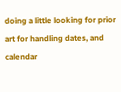doing a little looking for prior art for handling dates, and calendar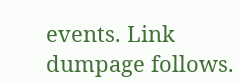events. Link dumpage follows.